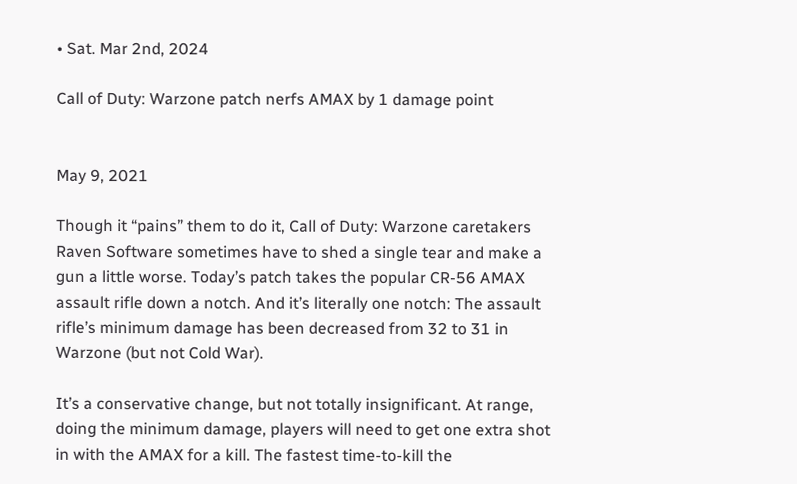• Sat. Mar 2nd, 2024

Call of Duty: Warzone patch nerfs AMAX by 1 damage point


May 9, 2021

Though it “pains” them to do it, Call of Duty: Warzone caretakers Raven Software sometimes have to shed a single tear and make a gun a little worse. Today’s patch takes the popular CR-56 AMAX assault rifle down a notch. And it’s literally one notch: The assault rifle’s minimum damage has been decreased from 32 to 31 in Warzone (but not Cold War).

It’s a conservative change, but not totally insignificant. At range, doing the minimum damage, players will need to get one extra shot in with the AMAX for a kill. The fastest time-to-kill the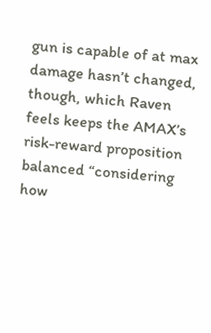gun is capable of at max damage hasn’t changed, though, which Raven feels keeps the AMAX’s risk-reward proposition balanced “considering how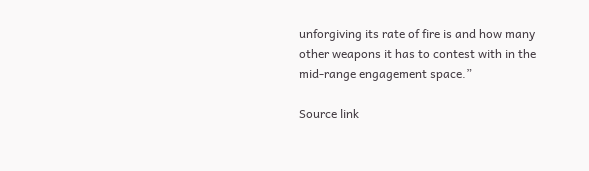unforgiving its rate of fire is and how many other weapons it has to contest with in the mid-range engagement space.”

Source link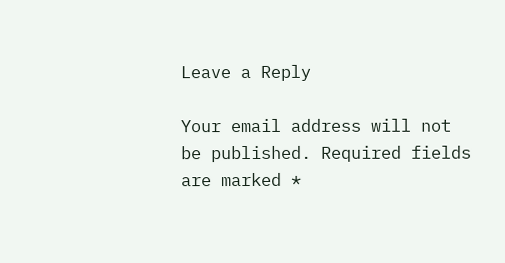Leave a Reply

Your email address will not be published. Required fields are marked *